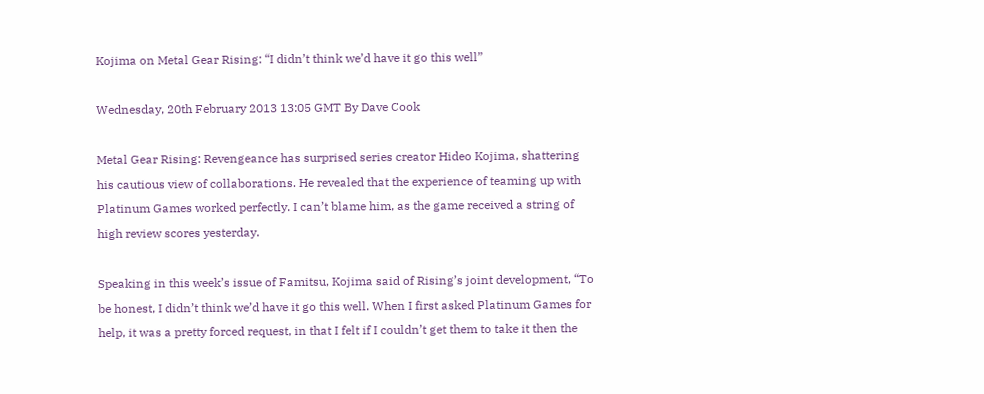Kojima on Metal Gear Rising: “I didn’t think we’d have it go this well”

Wednesday, 20th February 2013 13:05 GMT By Dave Cook

Metal Gear Rising: Revengeance has surprised series creator Hideo Kojima, shattering his cautious view of collaborations. He revealed that the experience of teaming up with Platinum Games worked perfectly. I can’t blame him, as the game received a string of high review scores yesterday.

Speaking in this week’s issue of Famitsu, Kojima said of Rising’s joint development, “To be honest, I didn’t think we’d have it go this well. When I first asked Platinum Games for help, it was a pretty forced request, in that I felt if I couldn’t get them to take it then the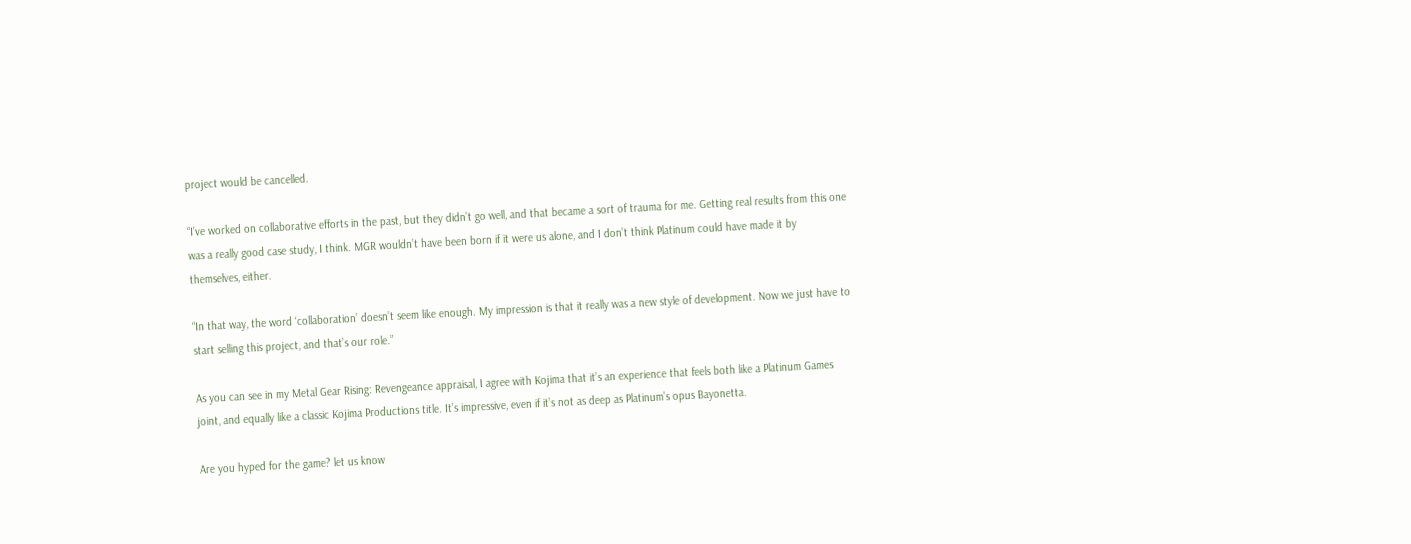project would be cancelled.

“I’ve worked on collaborative efforts in the past, but they didn’t go well, and that became a sort of trauma for me. Getting real results from this one was a really good case study, I think. MGR wouldn’t have been born if it were us alone, and I don’t think Platinum could have made it by themselves, either.

“In that way, the word ‘collaboration’ doesn’t seem like enough. My impression is that it really was a new style of development. Now we just have to start selling this project, and that’s our role.”

As you can see in my Metal Gear Rising: Revengeance appraisal, I agree with Kojima that it’s an experience that feels both like a Platinum Games joint, and equally like a classic Kojima Productions title. It’s impressive, even if it’s not as deep as Platinum’s opus Bayonetta.

Are you hyped for the game? let us know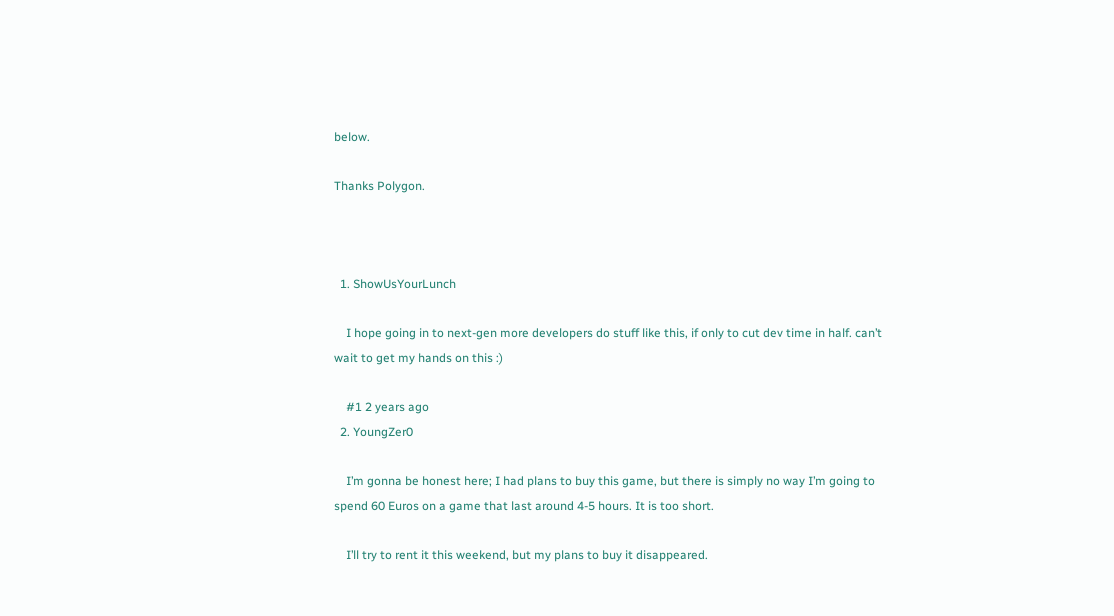below.

Thanks Polygon.



  1. ShowUsYourLunch

    I hope going in to next-gen more developers do stuff like this, if only to cut dev time in half. can’t wait to get my hands on this :)

    #1 2 years ago
  2. YoungZer0

    I’m gonna be honest here; I had plans to buy this game, but there is simply no way I’m going to spend 60 Euros on a game that last around 4-5 hours. It is too short.

    I’ll try to rent it this weekend, but my plans to buy it disappeared.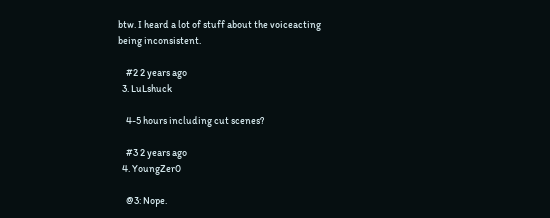btw. I heard a lot of stuff about the voiceacting being inconsistent.

    #2 2 years ago
  3. LuLshuck

    4-5 hours including cut scenes?

    #3 2 years ago
  4. YoungZer0

    @3: Nope.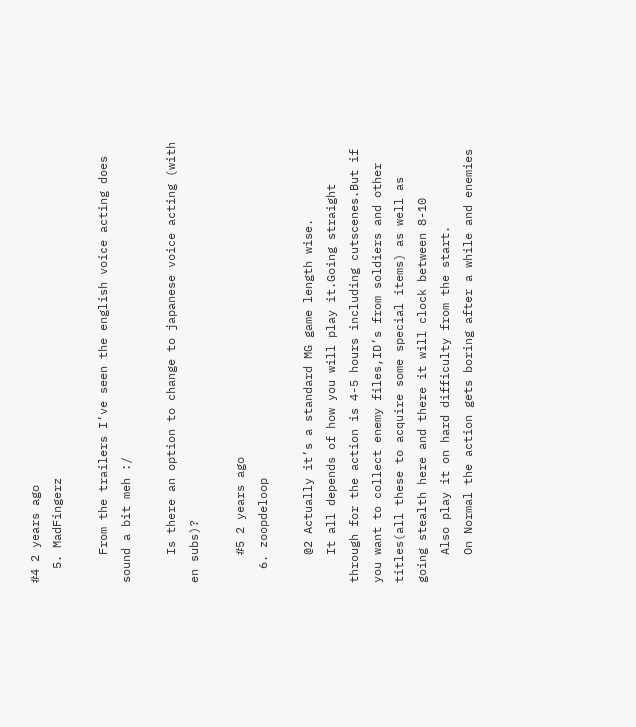#4 2 years ago
  5. MadFingerz

    From the trailers I’ve seen the english voice acting does sound a bit meh :/

    Is there an option to change to japanese voice acting (with en subs)?

    #5 2 years ago
  6. zoopdeloop

    @2 Actually it’s a standard MG game length wise.
    It all depends of how you will play it.Going straight through for the action is 4-5 hours including cutscenes.But if you want to collect enemy files,ID’s from soldiers and other titles(all these to acquire some special items) as well as going stealth here and there it will clock between 8-10
    Also play it on hard difficulty from the start.
    On Normal the action gets boring after a while and enemies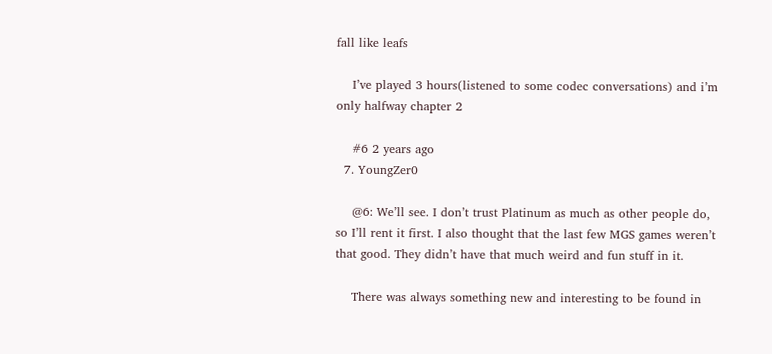fall like leafs

    I’ve played 3 hours(listened to some codec conversations) and i’m only halfway chapter 2

    #6 2 years ago
  7. YoungZer0

    @6: We’ll see. I don’t trust Platinum as much as other people do, so I’ll rent it first. I also thought that the last few MGS games weren’t that good. They didn’t have that much weird and fun stuff in it.

    There was always something new and interesting to be found in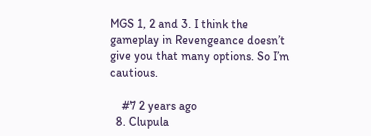MGS 1, 2 and 3. I think the gameplay in Revengeance doesn’t give you that many options. So I’m cautious.

    #7 2 years ago
  8. Clupula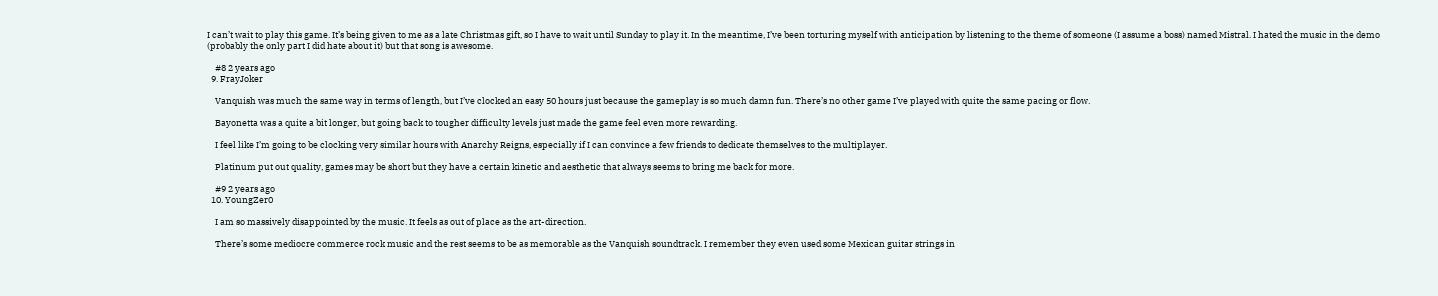I can’t wait to play this game. It’s being given to me as a late Christmas gift, so I have to wait until Sunday to play it. In the meantime, I’ve been torturing myself with anticipation by listening to the theme of someone (I assume a boss) named Mistral. I hated the music in the demo (probably the only part I did hate about it) but that song is awesome.

    #8 2 years ago
  9. FrayJoker

    Vanquish was much the same way in terms of length, but I’ve clocked an easy 50 hours just because the gameplay is so much damn fun. There’s no other game I’ve played with quite the same pacing or flow.

    Bayonetta was a quite a bit longer, but going back to tougher difficulty levels just made the game feel even more rewarding.

    I feel like I’m going to be clocking very similar hours with Anarchy Reigns, especially if I can convince a few friends to dedicate themselves to the multiplayer.

    Platinum put out quality, games may be short but they have a certain kinetic and aesthetic that always seems to bring me back for more.

    #9 2 years ago
  10. YoungZer0

    I am so massively disappointed by the music. It feels as out of place as the art-direction.

    There’s some mediocre commerce rock music and the rest seems to be as memorable as the Vanquish soundtrack. I remember they even used some Mexican guitar strings in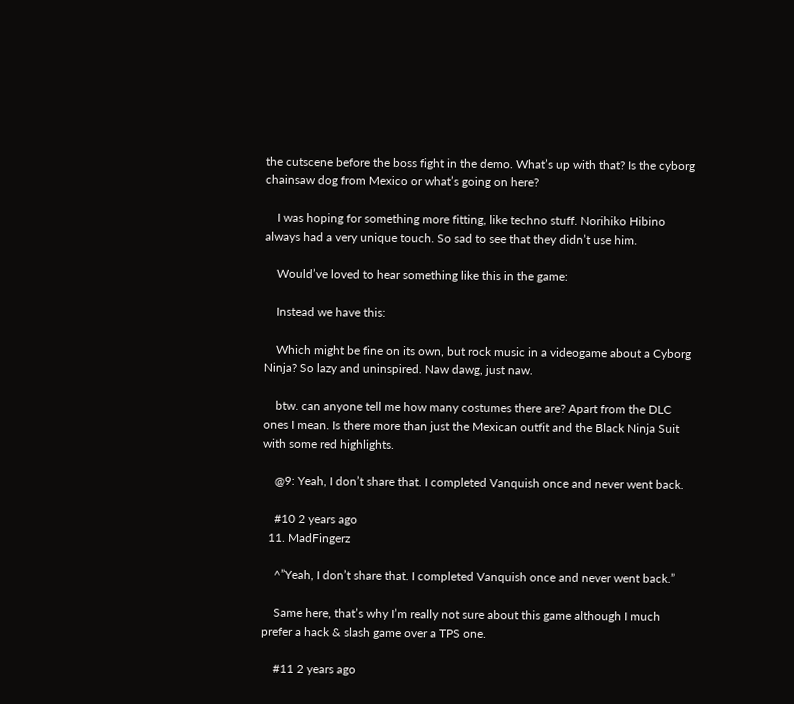the cutscene before the boss fight in the demo. What’s up with that? Is the cyborg chainsaw dog from Mexico or what’s going on here?

    I was hoping for something more fitting, like techno stuff. Norihiko Hibino always had a very unique touch. So sad to see that they didn’t use him.

    Would’ve loved to hear something like this in the game:

    Instead we have this:

    Which might be fine on its own, but rock music in a videogame about a Cyborg Ninja? So lazy and uninspired. Naw dawg, just naw.

    btw. can anyone tell me how many costumes there are? Apart from the DLC ones I mean. Is there more than just the Mexican outfit and the Black Ninja Suit with some red highlights.

    @9: Yeah, I don’t share that. I completed Vanquish once and never went back.

    #10 2 years ago
  11. MadFingerz

    ^”Yeah, I don’t share that. I completed Vanquish once and never went back.”

    Same here, that’s why I’m really not sure about this game although I much prefer a hack & slash game over a TPS one.

    #11 2 years ago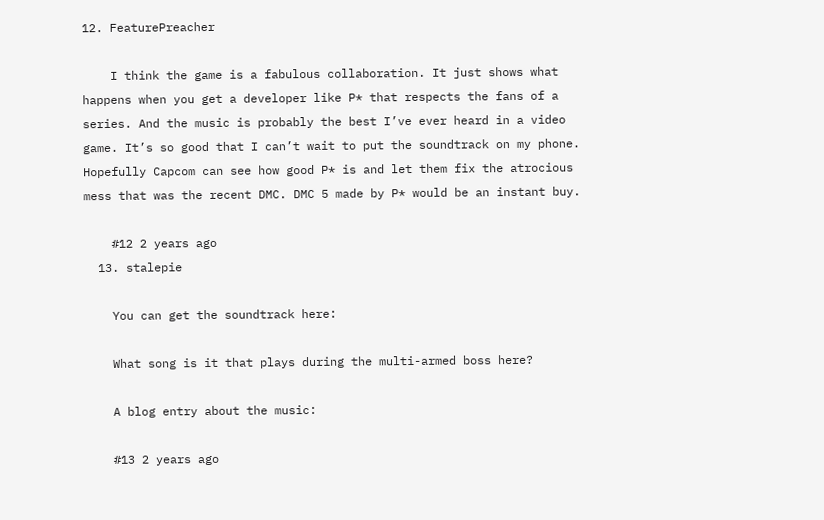12. FeaturePreacher

    I think the game is a fabulous collaboration. It just shows what happens when you get a developer like P* that respects the fans of a series. And the music is probably the best I’ve ever heard in a video game. It’s so good that I can’t wait to put the soundtrack on my phone. Hopefully Capcom can see how good P* is and let them fix the atrocious mess that was the recent DMC. DMC 5 made by P* would be an instant buy.

    #12 2 years ago
  13. stalepie

    You can get the soundtrack here:

    What song is it that plays during the multi-armed boss here?

    A blog entry about the music:

    #13 2 years ago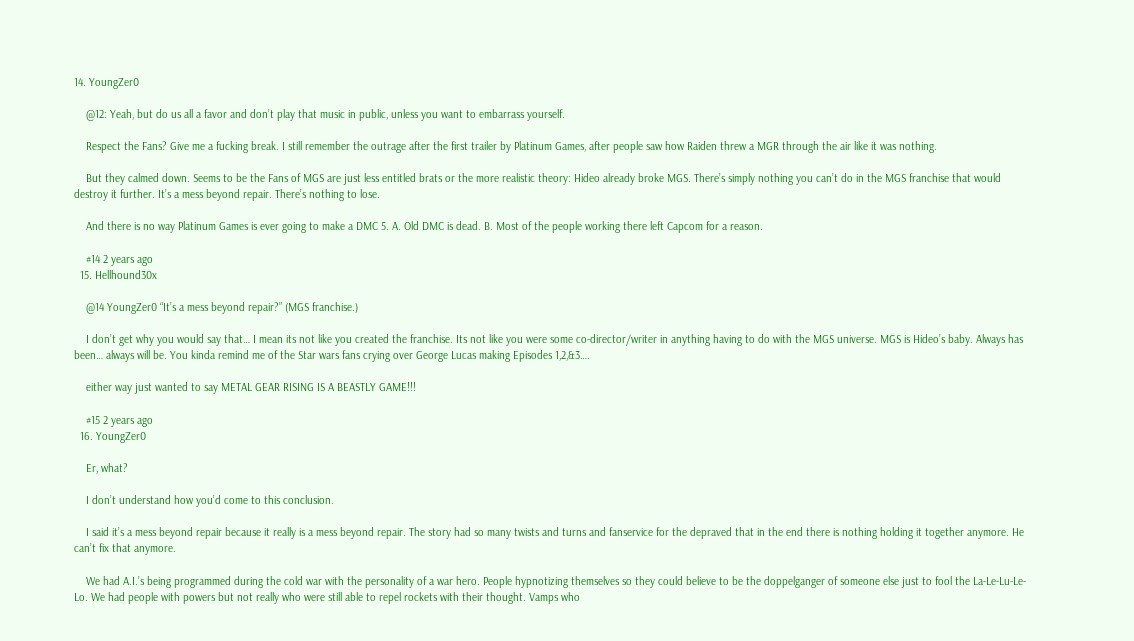14. YoungZer0

    @12: Yeah, but do us all a favor and don’t play that music in public, unless you want to embarrass yourself.

    Respect the Fans? Give me a fucking break. I still remember the outrage after the first trailer by Platinum Games, after people saw how Raiden threw a MGR through the air like it was nothing.

    But they calmed down. Seems to be the Fans of MGS are just less entitled brats or the more realistic theory: Hideo already broke MGS. There’s simply nothing you can’t do in the MGS franchise that would destroy it further. It’s a mess beyond repair. There’s nothing to lose.

    And there is no way Platinum Games is ever going to make a DMC 5. A. Old DMC is dead. B. Most of the people working there left Capcom for a reason.

    #14 2 years ago
  15. Hellhound30x

    @14 YoungZer0 “It’s a mess beyond repair?” (MGS franchise.)

    I don’t get why you would say that… I mean its not like you created the franchise. Its not like you were some co-director/writer in anything having to do with the MGS universe. MGS is Hideo’s baby. Always has been… always will be. You kinda remind me of the Star wars fans crying over George Lucas making Episodes 1,2,&3….

    either way just wanted to say METAL GEAR RISING IS A BEASTLY GAME!!!

    #15 2 years ago
  16. YoungZer0

    Er, what?

    I don’t understand how you’d come to this conclusion.

    I said it’s a mess beyond repair because it really is a mess beyond repair. The story had so many twists and turns and fanservice for the depraved that in the end there is nothing holding it together anymore. He can’t fix that anymore.

    We had A.I.’s being programmed during the cold war with the personality of a war hero. People hypnotizing themselves so they could believe to be the doppelganger of someone else just to fool the La-Le-Lu-Le-Lo. We had people with powers but not really who were still able to repel rockets with their thought. Vamps who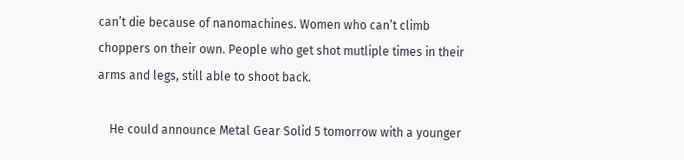can’t die because of nanomachines. Women who can’t climb choppers on their own. People who get shot mutliple times in their arms and legs, still able to shoot back.

    He could announce Metal Gear Solid 5 tomorrow with a younger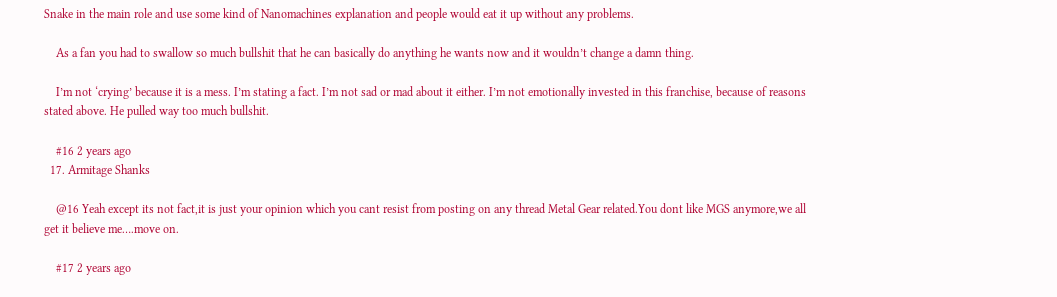Snake in the main role and use some kind of Nanomachines explanation and people would eat it up without any problems.

    As a fan you had to swallow so much bullshit that he can basically do anything he wants now and it wouldn’t change a damn thing.

    I’m not ‘crying’ because it is a mess. I’m stating a fact. I’m not sad or mad about it either. I’m not emotionally invested in this franchise, because of reasons stated above. He pulled way too much bullshit.

    #16 2 years ago
  17. Armitage Shanks

    @16 Yeah except its not fact,it is just your opinion which you cant resist from posting on any thread Metal Gear related.You dont like MGS anymore,we all get it believe me….move on.

    #17 2 years ago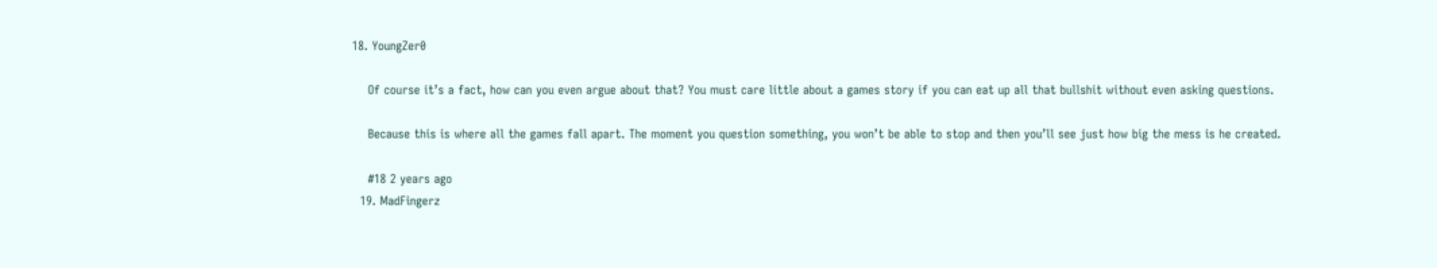18. YoungZer0

    Of course it’s a fact, how can you even argue about that? You must care little about a games story if you can eat up all that bullshit without even asking questions.

    Because this is where all the games fall apart. The moment you question something, you won’t be able to stop and then you’ll see just how big the mess is he created.

    #18 2 years ago
  19. MadFingerz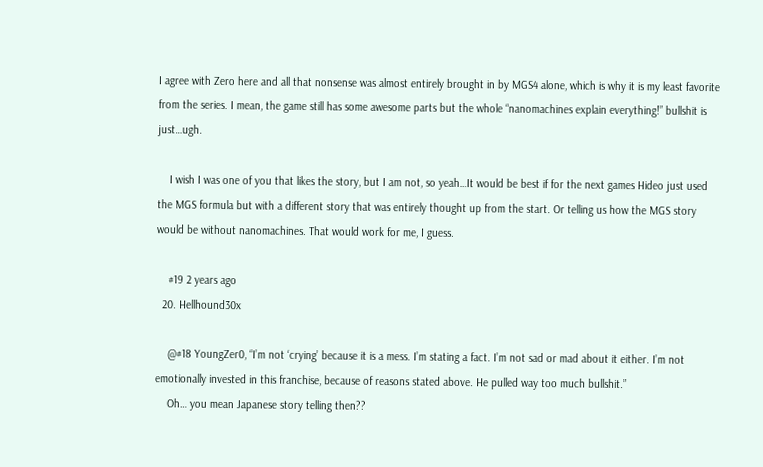I agree with Zero here and all that nonsense was almost entirely brought in by MGS4 alone, which is why it is my least favorite from the series. I mean, the game still has some awesome parts but the whole “nanomachines explain everything!” bullshit is just…ugh.

    I wish I was one of you that likes the story, but I am not, so yeah…It would be best if for the next games Hideo just used the MGS formula but with a different story that was entirely thought up from the start. Or telling us how the MGS story would be without nanomachines. That would work for me, I guess.

    #19 2 years ago
  20. Hellhound30x

    @#18 YoungZer0, “I’m not ‘crying’ because it is a mess. I’m stating a fact. I’m not sad or mad about it either. I’m not emotionally invested in this franchise, because of reasons stated above. He pulled way too much bullshit.”
    Oh… you mean Japanese story telling then??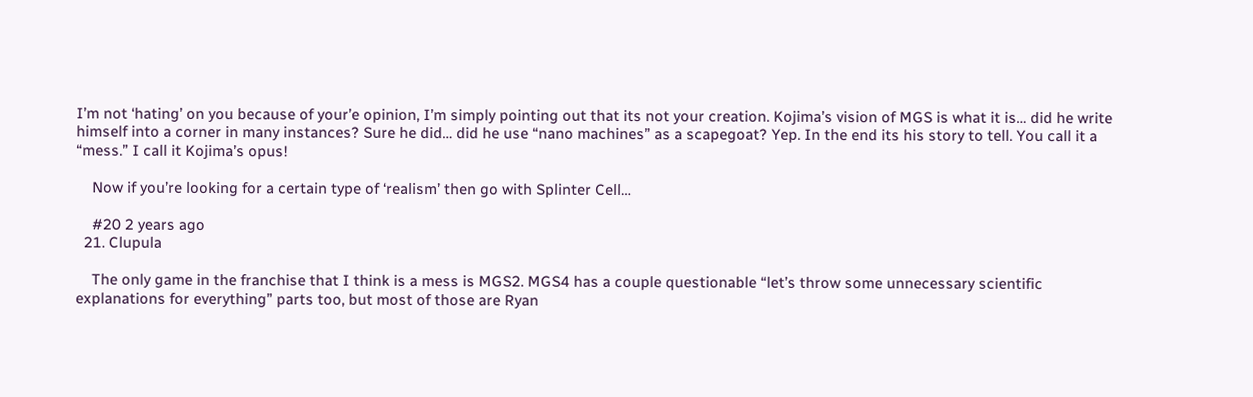I’m not ‘hating’ on you because of your’e opinion, I’m simply pointing out that its not your creation. Kojima’s vision of MGS is what it is… did he write himself into a corner in many instances? Sure he did… did he use “nano machines” as a scapegoat? Yep. In the end its his story to tell. You call it a “mess.” I call it Kojima’s opus!

    Now if you’re looking for a certain type of ‘realism’ then go with Splinter Cell…

    #20 2 years ago
  21. Clupula

    The only game in the franchise that I think is a mess is MGS2. MGS4 has a couple questionable “let’s throw some unnecessary scientific explanations for everything” parts too, but most of those are Ryan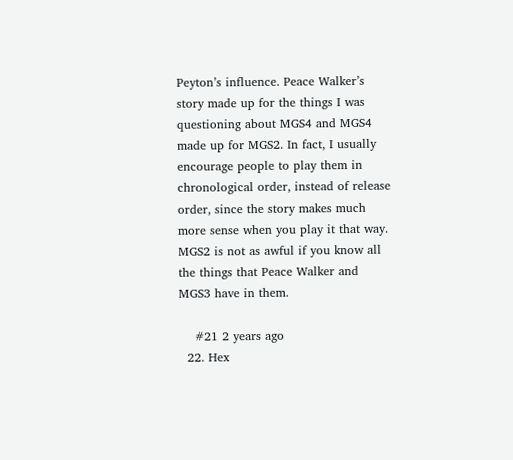Peyton’s influence. Peace Walker’s story made up for the things I was questioning about MGS4 and MGS4 made up for MGS2. In fact, I usually encourage people to play them in chronological order, instead of release order, since the story makes much more sense when you play it that way. MGS2 is not as awful if you know all the things that Peace Walker and MGS3 have in them.

    #21 2 years ago
  22. Hex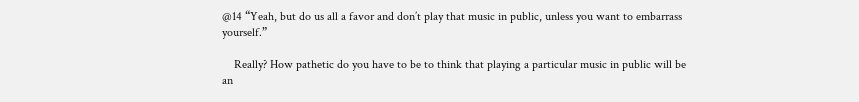@14 “Yeah, but do us all a favor and don’t play that music in public, unless you want to embarrass yourself.”

    Really? How pathetic do you have to be to think that playing a particular music in public will be an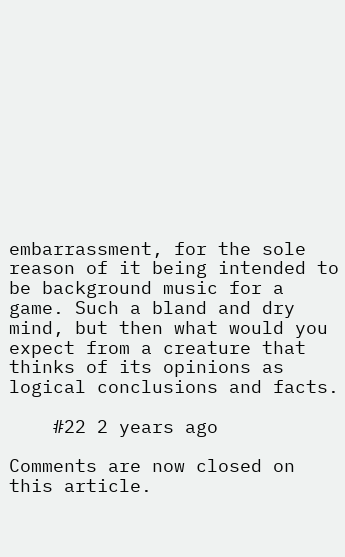embarrassment, for the sole reason of it being intended to be background music for a game. Such a bland and dry mind, but then what would you expect from a creature that thinks of its opinions as logical conclusions and facts.

    #22 2 years ago

Comments are now closed on this article.